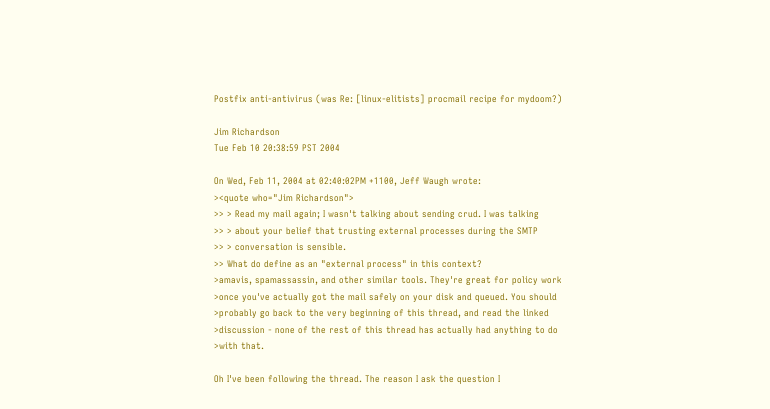Postfix anti-antivirus (was Re: [linux-elitists] procmail recipe for mydoom?)

Jim Richardson
Tue Feb 10 20:38:59 PST 2004

On Wed, Feb 11, 2004 at 02:40:02PM +1100, Jeff Waugh wrote:
><quote who="Jim Richardson">
>> > Read my mail again; I wasn't talking about sending crud. I was talking
>> > about your belief that trusting external processes during the SMTP
>> > conversation is sensible.
>> What do define as an "external process" in this context?
>amavis, spamassassin, and other similar tools. They're great for policy work
>once you've actually got the mail safely on your disk and queued. You should
>probably go back to the very beginning of this thread, and read the linked
>discussion - none of the rest of this thread has actually had anything to do
>with that.

Oh I've been following the thread. The reason I ask the question I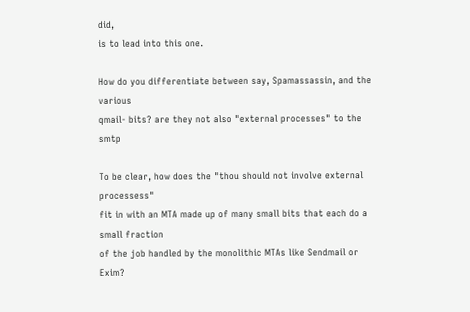did,
is to lead into this one.

How do you differentiate between say, Spamassassin, and the various
qmail- bits? are they not also "external processes" to the smtp

To be clear, how does the "thou should not involve external processess"
fit in with an MTA made up of many small bits that each do a small fraction
of the job handled by the monolithic MTAs like Sendmail or Exim?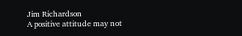Jim Richardson
A positive attitude may not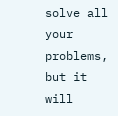solve all your problems,
but it will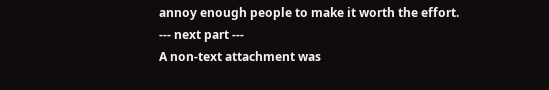annoy enough people to make it worth the effort.
--- next part ---
A non-text attachment was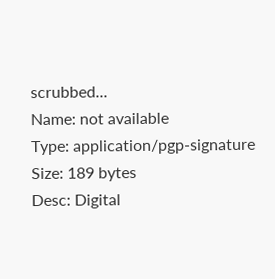scrubbed...
Name: not available
Type: application/pgp-signature
Size: 189 bytes
Desc: Digital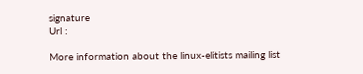signature
Url :

More information about the linux-elitists mailing list